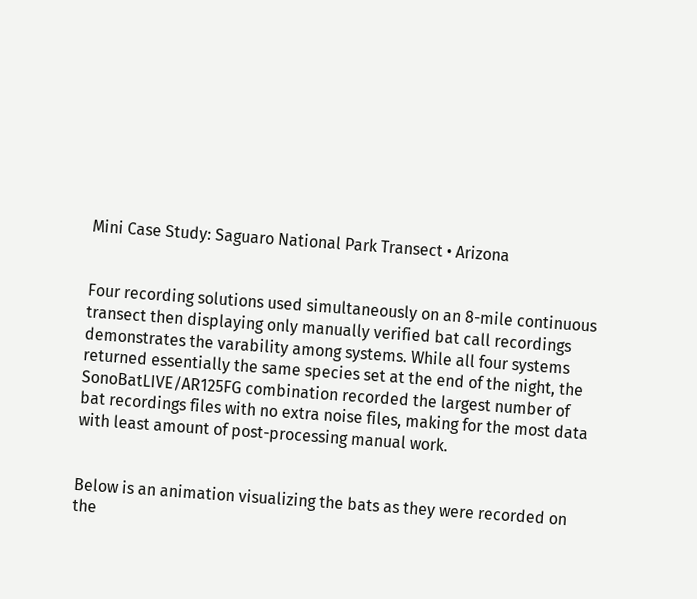Mini Case Study: Saguaro National Park Transect • Arizona


Four recording solutions used simultaneously on an 8-mile continuous transect then displaying only manually verified bat call recordings demonstrates the varability among systems. While all four systems returned essentially the same species set at the end of the night, the SonoBatLIVE/AR125FG combination recorded the largest number of bat recordings files with no extra noise files, making for the most data with least amount of post-processing manual work.


Below is an animation visualizing the bats as they were recorded on the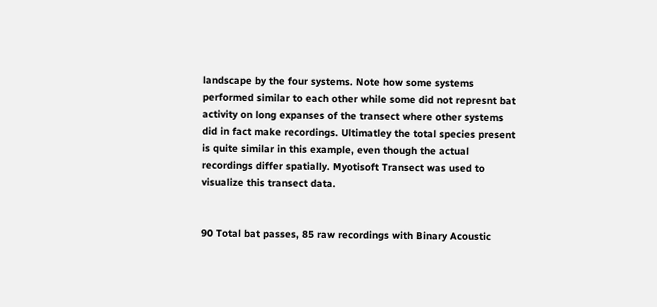landscape by the four systems. Note how some systems performed similar to each other while some did not represnt bat activity on long expanses of the transect where other systems did in fact make recordings. Ultimatley the total species present is quite similar in this example, even though the actual recordings differ spatially. Myotisoft Transect was used to visualize this transect data.


90 Total bat passes, 85 raw recordings with Binary Acoustic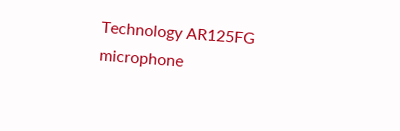Technology AR125FG microphone